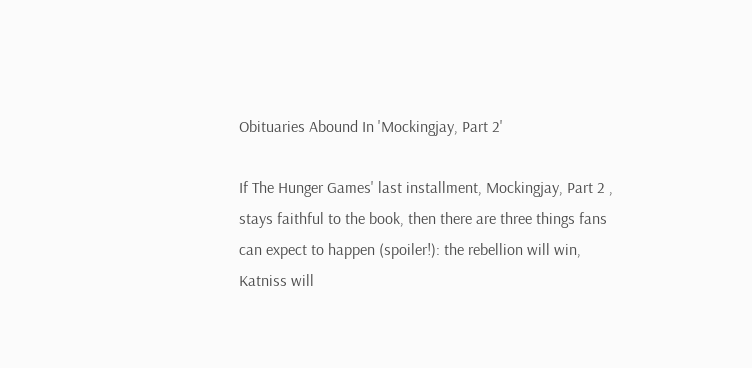Obituaries Abound In 'Mockingjay, Part 2'

If The Hunger Games' last installment, Mockingjay, Part 2 , stays faithful to the book, then there are three things fans can expect to happen (spoiler!): the rebellion will win, Katniss will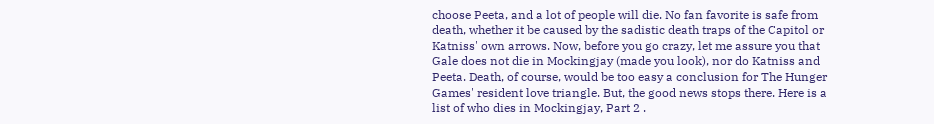choose Peeta, and a lot of people will die. No fan favorite is safe from death, whether it be caused by the sadistic death traps of the Capitol or Katniss' own arrows. Now, before you go crazy, let me assure you that Gale does not die in Mockingjay (made you look), nor do Katniss and Peeta. Death, of course, would be too easy a conclusion for The Hunger Games' resident love triangle. But, the good news stops there. Here is a list of who dies in Mockingjay, Part 2 .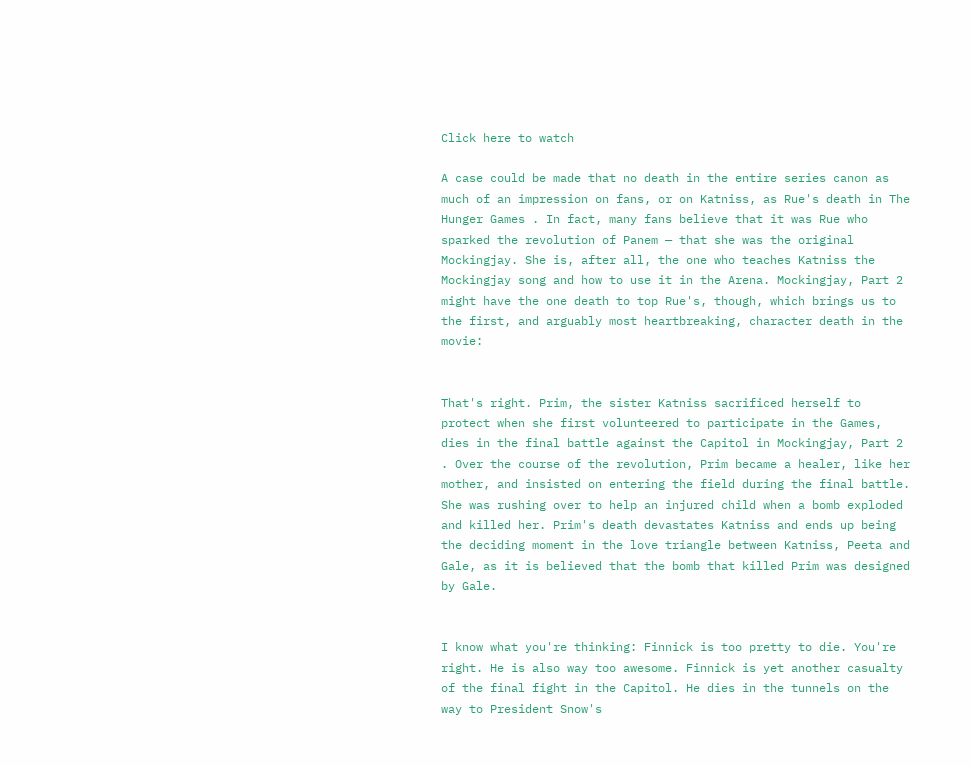Click here to watch

A case could be made that no death in the entire series canon as much of an impression on fans, or on Katniss, as Rue's death in The Hunger Games . In fact, many fans believe that it was Rue who sparked the revolution of Panem — that she was the original Mockingjay. She is, after all, the one who teaches Katniss the Mockingjay song and how to use it in the Arena. Mockingjay, Part 2 might have the one death to top Rue's, though, which brings us to the first, and arguably most heartbreaking, character death in the movie:


That's right. Prim, the sister Katniss sacrificed herself to protect when she first volunteered to participate in the Games, dies in the final battle against the Capitol in Mockingjay, Part 2 . Over the course of the revolution, Prim became a healer, like her mother, and insisted on entering the field during the final battle. She was rushing over to help an injured child when a bomb exploded and killed her. Prim's death devastates Katniss and ends up being the deciding moment in the love triangle between Katniss, Peeta and Gale, as it is believed that the bomb that killed Prim was designed by Gale.


I know what you're thinking: Finnick is too pretty to die. You're right. He is also way too awesome. Finnick is yet another casualty of the final fight in the Capitol. He dies in the tunnels on the way to President Snow's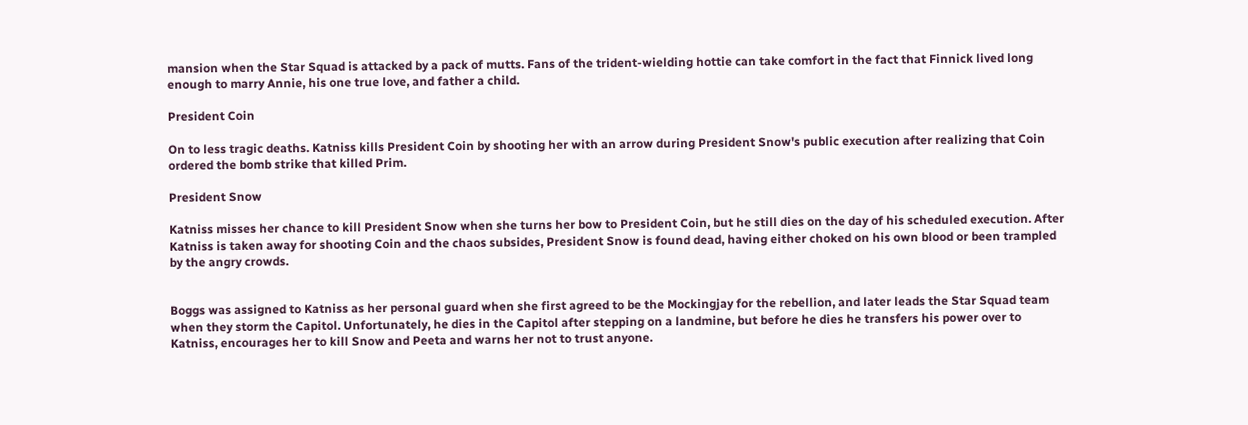mansion when the Star Squad is attacked by a pack of mutts. Fans of the trident-wielding hottie can take comfort in the fact that Finnick lived long enough to marry Annie, his one true love, and father a child.

President Coin

On to less tragic deaths. Katniss kills President Coin by shooting her with an arrow during President Snow's public execution after realizing that Coin ordered the bomb strike that killed Prim.

President Snow

Katniss misses her chance to kill President Snow when she turns her bow to President Coin, but he still dies on the day of his scheduled execution. After Katniss is taken away for shooting Coin and the chaos subsides, President Snow is found dead, having either choked on his own blood or been trampled by the angry crowds.


Boggs was assigned to Katniss as her personal guard when she first agreed to be the Mockingjay for the rebellion, and later leads the Star Squad team when they storm the Capitol. Unfortunately, he dies in the Capitol after stepping on a landmine, but before he dies he transfers his power over to Katniss, encourages her to kill Snow and Peeta and warns her not to trust anyone.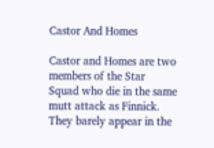Castor And Homes

Castor and Homes are two members of the Star Squad who die in the same mutt attack as Finnick. They barely appear in the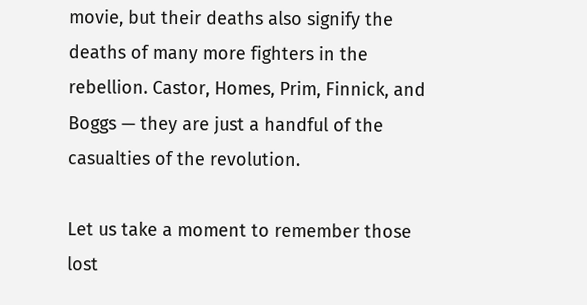movie, but their deaths also signify the deaths of many more fighters in the rebellion. Castor, Homes, Prim, Finnick, and Boggs — they are just a handful of the casualties of the revolution.

Let us take a moment to remember those lost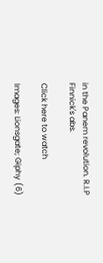in the Panem revolution. R.I.P Finnick's abs.

Click here to watch

Images: Lionsgate; Giphy (6)